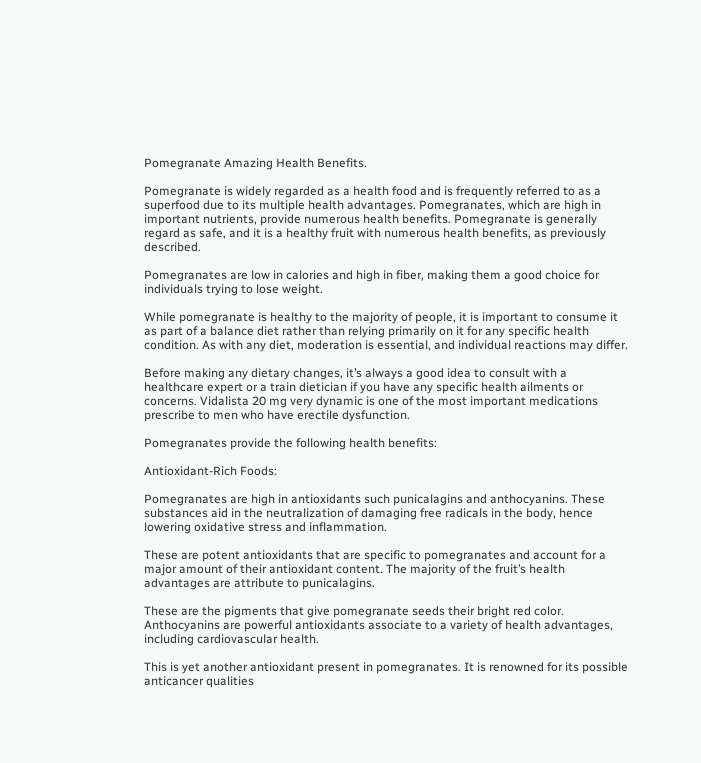Pomegranate Amazing Health Benefits.

Pomegranate is widely regarded as a health food and is frequently referred to as a superfood due to its multiple health advantages. Pomegranates, which are high in important nutrients, provide numerous health benefits. Pomegranate is generally regard as safe, and it is a healthy fruit with numerous health benefits, as previously described.

Pomegranates are low in calories and high in fiber, making them a good choice for individuals trying to lose weight.

While pomegranate is healthy to the majority of people, it is important to consume it as part of a balance diet rather than relying primarily on it for any specific health condition. As with any diet, moderation is essential, and individual reactions may differ.

Before making any dietary changes, it’s always a good idea to consult with a healthcare expert or a train dietician if you have any specific health ailments or concerns. Vidalista 20 mg very dynamic is one of the most important medications prescribe to men who have erectile dysfunction.

Pomegranates provide the following health benefits:

Antioxidant-Rich Foods:

Pomegranates are high in antioxidants such punicalagins and anthocyanins. These substances aid in the neutralization of damaging free radicals in the body, hence lowering oxidative stress and inflammation.

These are potent antioxidants that are specific to pomegranates and account for a major amount of their antioxidant content. The majority of the fruit’s health advantages are attribute to punicalagins.

These are the pigments that give pomegranate seeds their bright red color. Anthocyanins are powerful antioxidants associate to a variety of health advantages, including cardiovascular health.

This is yet another antioxidant present in pomegranates. It is renowned for its possible anticancer qualities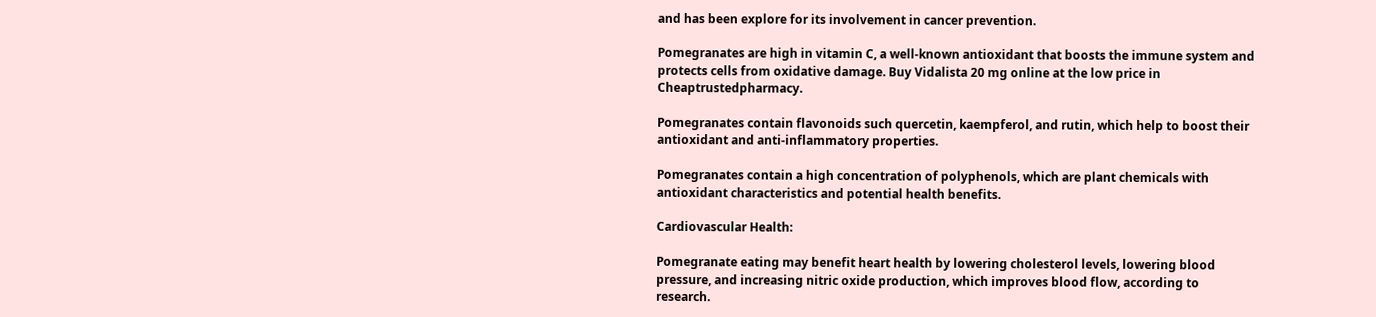and has been explore for its involvement in cancer prevention.

Pomegranates are high in vitamin C, a well-known antioxidant that boosts the immune system and protects cells from oxidative damage. Buy Vidalista 20 mg online at the low price in Cheaptrustedpharmacy.

Pomegranates contain flavonoids such quercetin, kaempferol, and rutin, which help to boost their antioxidant and anti-inflammatory properties.

Pomegranates contain a high concentration of polyphenols, which are plant chemicals with antioxidant characteristics and potential health benefits.

Cardiovascular Health:

Pomegranate eating may benefit heart health by lowering cholesterol levels, lowering blood pressure, and increasing nitric oxide production, which improves blood flow, according to research.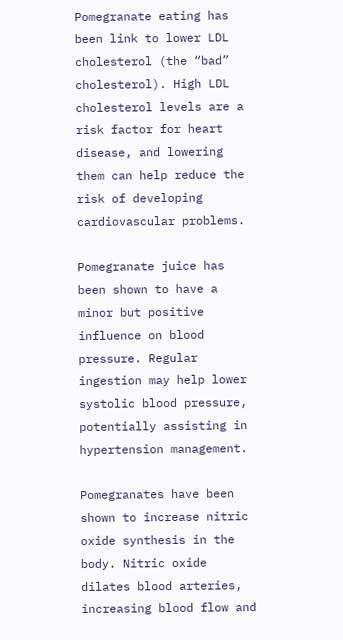Pomegranate eating has been link to lower LDL cholesterol (the “bad” cholesterol). High LDL cholesterol levels are a risk factor for heart disease, and lowering them can help reduce the risk of developing cardiovascular problems.

Pomegranate juice has been shown to have a minor but positive influence on blood pressure. Regular ingestion may help lower systolic blood pressure, potentially assisting in hypertension management.

Pomegranates have been shown to increase nitric oxide synthesis in the body. Nitric oxide dilates blood arteries, increasing blood flow and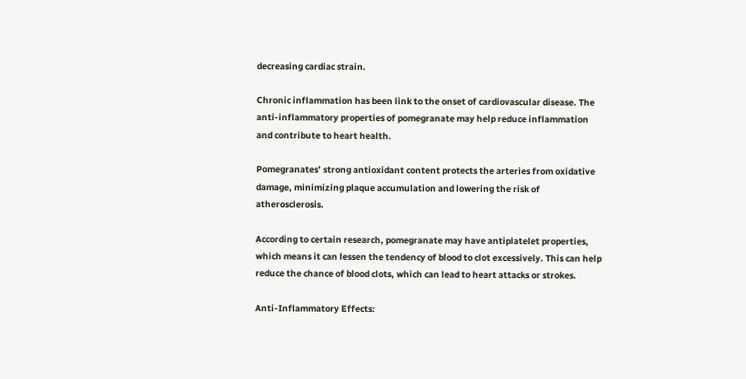decreasing cardiac strain.

Chronic inflammation has been link to the onset of cardiovascular disease. The anti-inflammatory properties of pomegranate may help reduce inflammation and contribute to heart health.

Pomegranates’ strong antioxidant content protects the arteries from oxidative damage, minimizing plaque accumulation and lowering the risk of atherosclerosis.

According to certain research, pomegranate may have antiplatelet properties, which means it can lessen the tendency of blood to clot excessively. This can help reduce the chance of blood clots, which can lead to heart attacks or strokes.

Anti-Inflammatory Effects: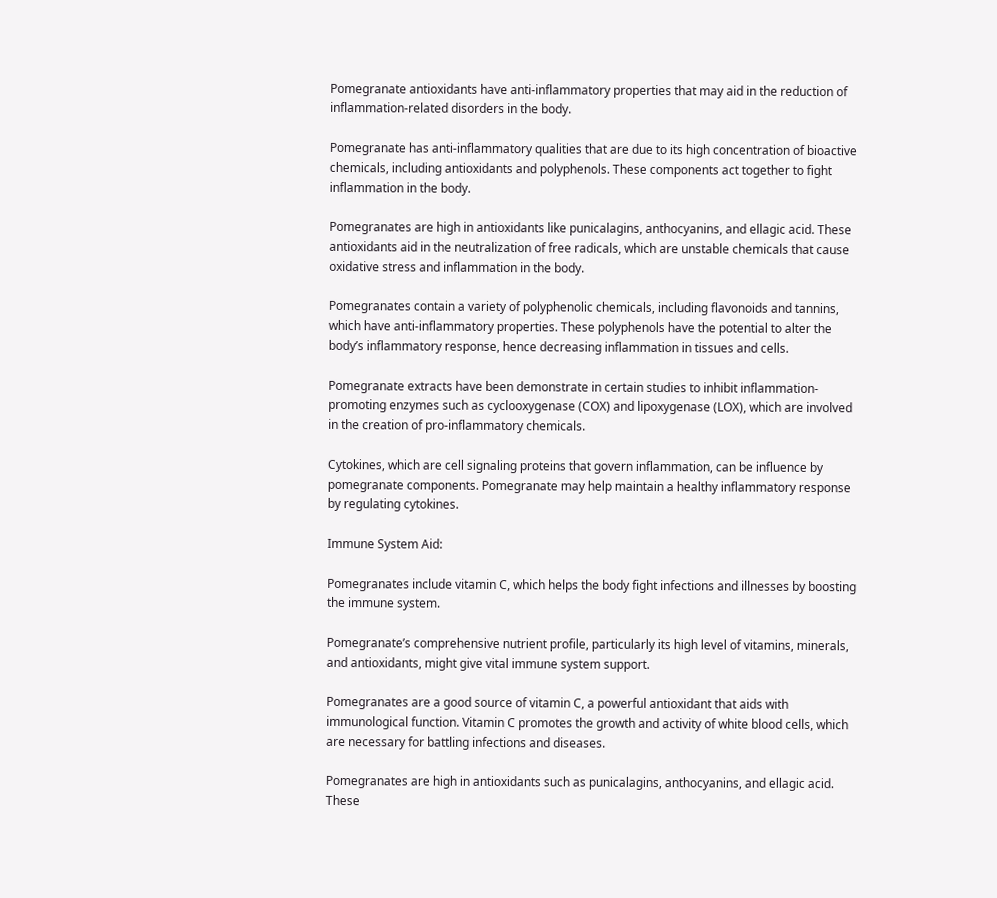Pomegranate antioxidants have anti-inflammatory properties that may aid in the reduction of inflammation-related disorders in the body.

Pomegranate has anti-inflammatory qualities that are due to its high concentration of bioactive chemicals, including antioxidants and polyphenols. These components act together to fight inflammation in the body.

Pomegranates are high in antioxidants like punicalagins, anthocyanins, and ellagic acid. These antioxidants aid in the neutralization of free radicals, which are unstable chemicals that cause oxidative stress and inflammation in the body.

Pomegranates contain a variety of polyphenolic chemicals, including flavonoids and tannins, which have anti-inflammatory properties. These polyphenols have the potential to alter the body’s inflammatory response, hence decreasing inflammation in tissues and cells.

Pomegranate extracts have been demonstrate in certain studies to inhibit inflammation-promoting enzymes such as cyclooxygenase (COX) and lipoxygenase (LOX), which are involved in the creation of pro-inflammatory chemicals.

Cytokines, which are cell signaling proteins that govern inflammation, can be influence by pomegranate components. Pomegranate may help maintain a healthy inflammatory response by regulating cytokines.

Immune System Aid:

Pomegranates include vitamin C, which helps the body fight infections and illnesses by boosting the immune system.

Pomegranate’s comprehensive nutrient profile, particularly its high level of vitamins, minerals, and antioxidants, might give vital immune system support.

Pomegranates are a good source of vitamin C, a powerful antioxidant that aids with immunological function. Vitamin C promotes the growth and activity of white blood cells, which are necessary for battling infections and diseases.

Pomegranates are high in antioxidants such as punicalagins, anthocyanins, and ellagic acid. These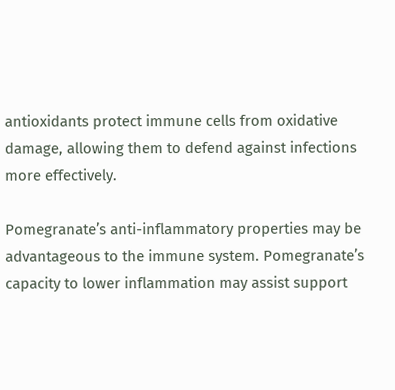antioxidants protect immune cells from oxidative damage, allowing them to defend against infections more effectively.

Pomegranate’s anti-inflammatory properties may be advantageous to the immune system. Pomegranate’s capacity to lower inflammation may assist support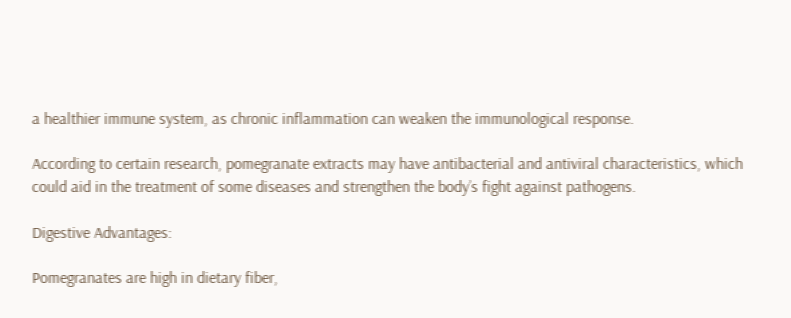a healthier immune system, as chronic inflammation can weaken the immunological response.

According to certain research, pomegranate extracts may have antibacterial and antiviral characteristics, which could aid in the treatment of some diseases and strengthen the body’s fight against pathogens.

Digestive Advantages:

Pomegranates are high in dietary fiber,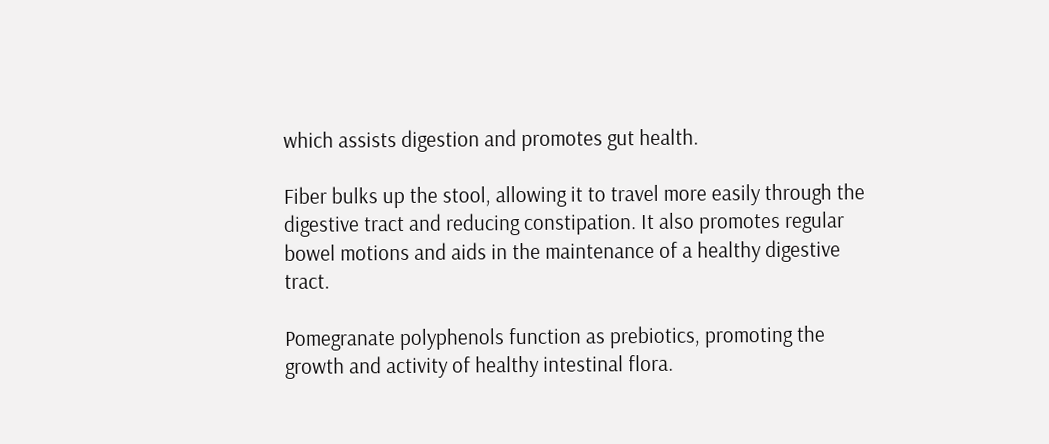which assists digestion and promotes gut health.

Fiber bulks up the stool, allowing it to travel more easily through the digestive tract and reducing constipation. It also promotes regular bowel motions and aids in the maintenance of a healthy digestive tract.

Pomegranate polyphenols function as prebiotics, promoting the growth and activity of healthy intestinal flora.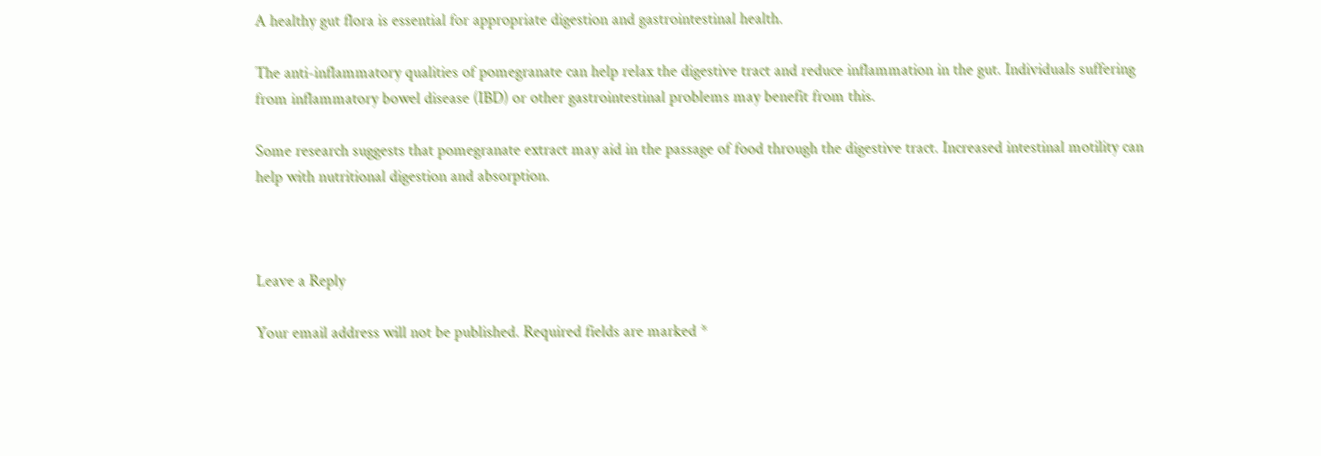A healthy gut flora is essential for appropriate digestion and gastrointestinal health.

The anti-inflammatory qualities of pomegranate can help relax the digestive tract and reduce inflammation in the gut. Individuals suffering from inflammatory bowel disease (IBD) or other gastrointestinal problems may benefit from this.

Some research suggests that pomegranate extract may aid in the passage of food through the digestive tract. Increased intestinal motility can help with nutritional digestion and absorption.



Leave a Reply

Your email address will not be published. Required fields are marked *